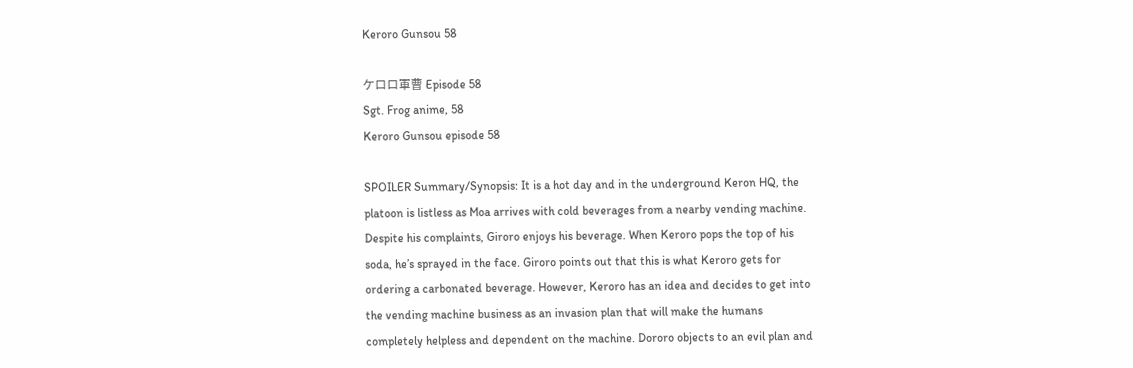Keroro Gunsou 58

ケロロ軍曹 Episode 58
Sgt. Frog anime, 58
Keroro Gunsou episode 58

SPOILER Summary/Synopsis: It is a hot day and in the underground Keron HQ, the platoon is listless as Moa arrives with cold beverages from a nearby vending machine. Despite his complaints, Giroro enjoys his beverage. When Keroro pops the top of his soda, he’s sprayed in the face. Giroro points out that this is what Keroro gets for ordering a carbonated beverage. However, Keroro has an idea and decides to get into the vending machine business as an invasion plan that will make the humans completely helpless and dependent on the machine. Dororo objects to an evil plan and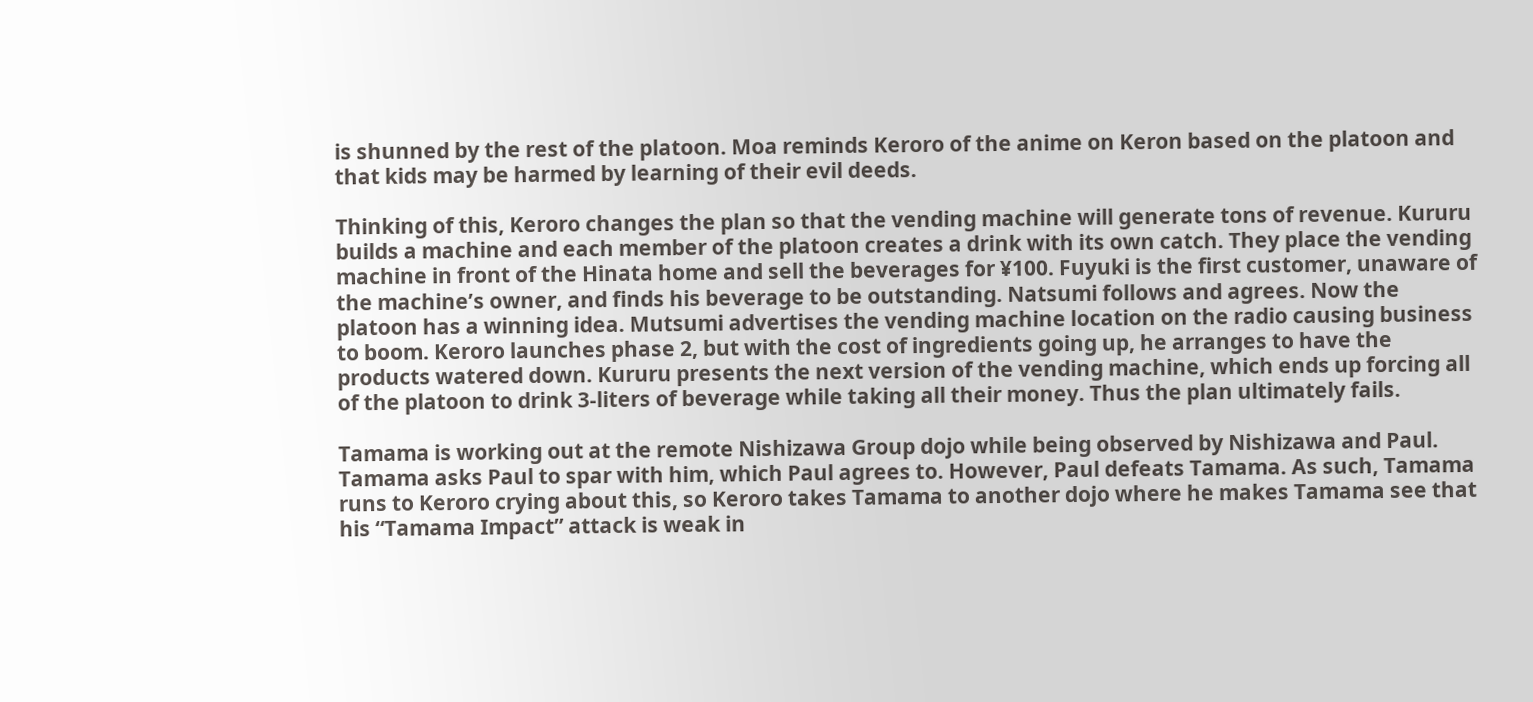is shunned by the rest of the platoon. Moa reminds Keroro of the anime on Keron based on the platoon and that kids may be harmed by learning of their evil deeds.

Thinking of this, Keroro changes the plan so that the vending machine will generate tons of revenue. Kururu builds a machine and each member of the platoon creates a drink with its own catch. They place the vending machine in front of the Hinata home and sell the beverages for ¥100. Fuyuki is the first customer, unaware of the machine’s owner, and finds his beverage to be outstanding. Natsumi follows and agrees. Now the platoon has a winning idea. Mutsumi advertises the vending machine location on the radio causing business to boom. Keroro launches phase 2, but with the cost of ingredients going up, he arranges to have the products watered down. Kururu presents the next version of the vending machine, which ends up forcing all of the platoon to drink 3-liters of beverage while taking all their money. Thus the plan ultimately fails.

Tamama is working out at the remote Nishizawa Group dojo while being observed by Nishizawa and Paul. Tamama asks Paul to spar with him, which Paul agrees to. However, Paul defeats Tamama. As such, Tamama runs to Keroro crying about this, so Keroro takes Tamama to another dojo where he makes Tamama see that his “Tamama Impact” attack is weak in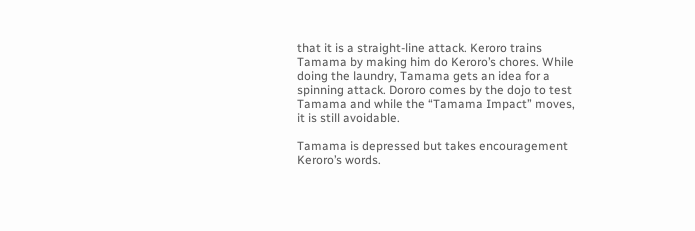that it is a straight-line attack. Keroro trains Tamama by making him do Keroro’s chores. While doing the laundry, Tamama gets an idea for a spinning attack. Dororo comes by the dojo to test Tamama and while the “Tamama Impact” moves, it is still avoidable.

Tamama is depressed but takes encouragement Keroro’s words.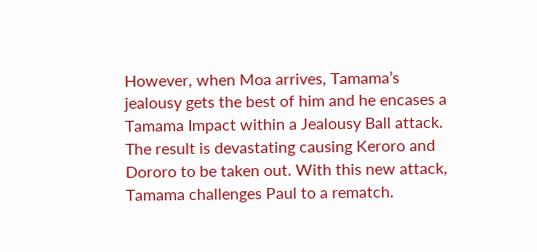However, when Moa arrives, Tamama’s jealousy gets the best of him and he encases a Tamama Impact within a Jealousy Ball attack. The result is devastating causing Keroro and Dororo to be taken out. With this new attack, Tamama challenges Paul to a rematch.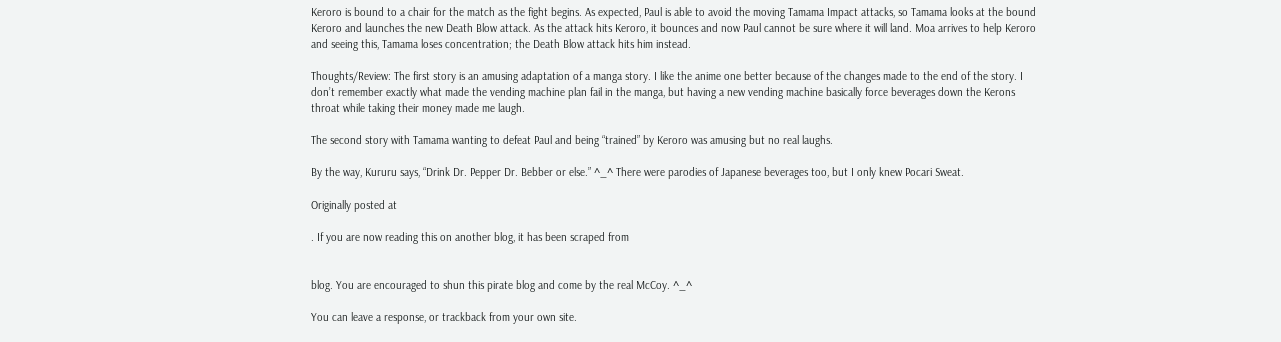Keroro is bound to a chair for the match as the fight begins. As expected, Paul is able to avoid the moving Tamama Impact attacks, so Tamama looks at the bound Keroro and launches the new Death Blow attack. As the attack hits Keroro, it bounces and now Paul cannot be sure where it will land. Moa arrives to help Keroro and seeing this, Tamama loses concentration; the Death Blow attack hits him instead.

Thoughts/Review: The first story is an amusing adaptation of a manga story. I like the anime one better because of the changes made to the end of the story. I don’t remember exactly what made the vending machine plan fail in the manga, but having a new vending machine basically force beverages down the Kerons throat while taking their money made me laugh.

The second story with Tamama wanting to defeat Paul and being “trained” by Keroro was amusing but no real laughs.

By the way, Kururu says, “Drink Dr. Pepper Dr. Bebber or else.” ^_^ There were parodies of Japanese beverages too, but I only knew Pocari Sweat.

Originally posted at

. If you are now reading this on another blog, it has been scraped from


blog. You are encouraged to shun this pirate blog and come by the real McCoy. ^_^

You can leave a response, or trackback from your own site.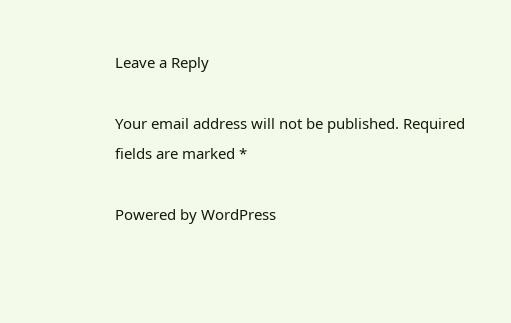Leave a Reply

Your email address will not be published. Required fields are marked *

Powered by WordPress